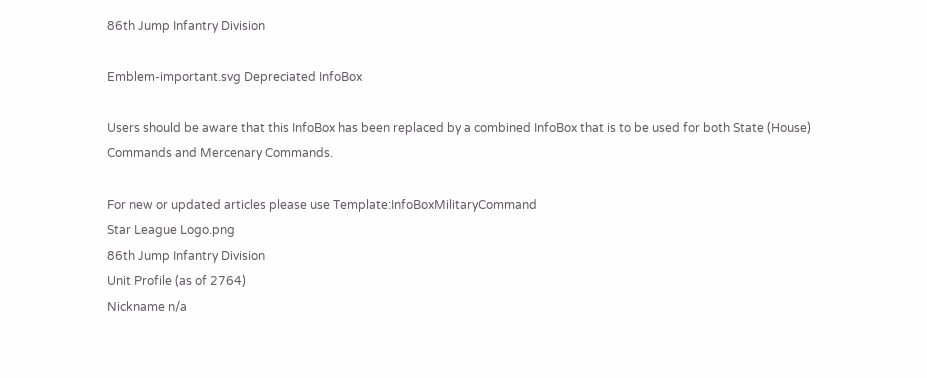86th Jump Infantry Division

Emblem-important.svg Depreciated InfoBox

Users should be aware that this InfoBox has been replaced by a combined InfoBox that is to be used for both State (House) Commands and Mercenary Commands.

For new or updated articles please use Template:InfoBoxMilitaryCommand
Star League Logo.png
86th Jump Infantry Division
Unit Profile (as of 2764)
Nickname n/a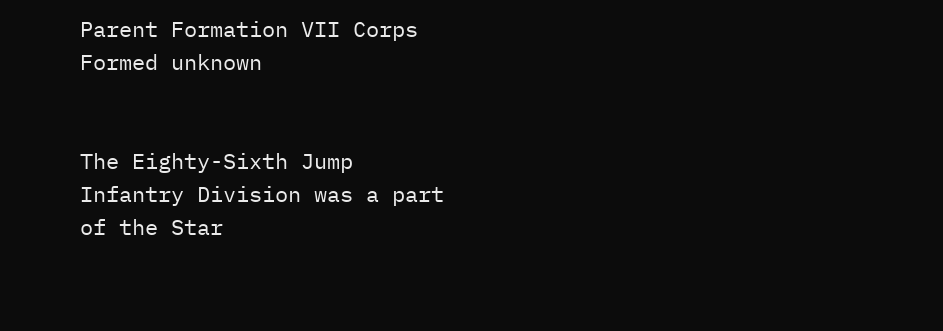Parent Formation VII Corps
Formed unknown


The Eighty-Sixth Jump Infantry Division was a part of the Star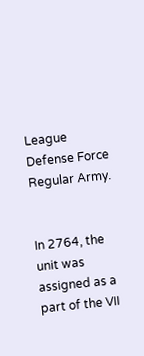League Defense Force Regular Army.


In 2764, the unit was assigned as a part of the VII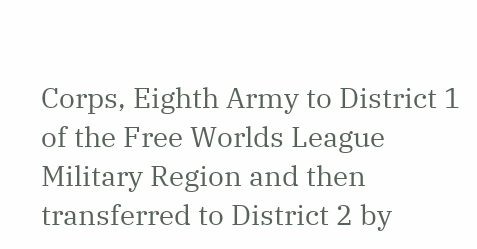Corps, Eighth Army to District 1 of the Free Worlds League Military Region and then transferred to District 2 by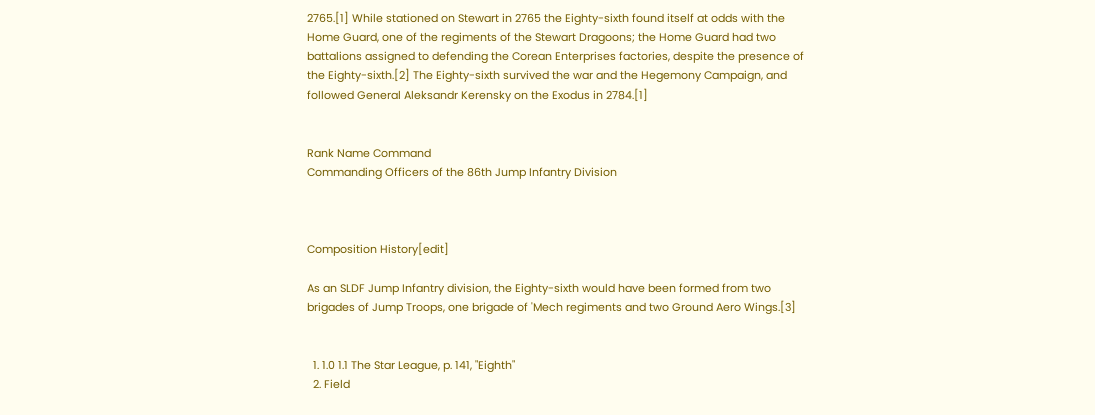2765.[1] While stationed on Stewart in 2765 the Eighty-sixth found itself at odds with the Home Guard, one of the regiments of the Stewart Dragoons; the Home Guard had two battalions assigned to defending the Corean Enterprises factories, despite the presence of the Eighty-sixth.[2] The Eighty-sixth survived the war and the Hegemony Campaign, and followed General Aleksandr Kerensky on the Exodus in 2784.[1]


Rank Name Command
Commanding Officers of the 86th Jump Infantry Division



Composition History[edit]

As an SLDF Jump Infantry division, the Eighty-sixth would have been formed from two brigades of Jump Troops, one brigade of 'Mech regiments and two Ground Aero Wings.[3]


  1. 1.0 1.1 The Star League, p. 141, "Eighth"
  2. Field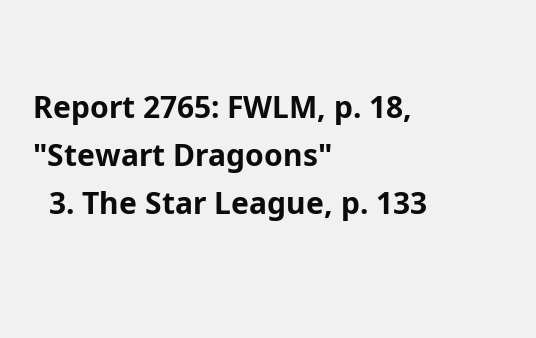Report 2765: FWLM, p. 18, "Stewart Dragoons"
  3. The Star League, p. 133